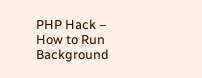PHP Hack – How to Run Background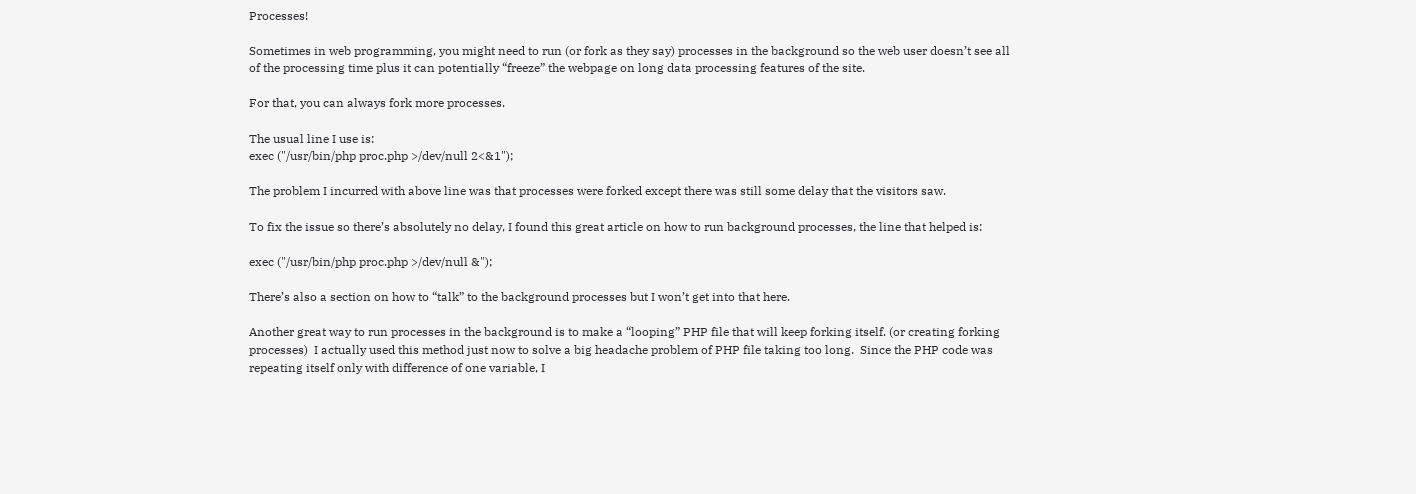Processes!

Sometimes in web programming, you might need to run (or fork as they say) processes in the background so the web user doesn’t see all of the processing time plus it can potentially “freeze” the webpage on long data processing features of the site.

For that, you can always fork more processes.

The usual line I use is:
exec ("/usr/bin/php proc.php >/dev/null 2<&1");

The problem I incurred with above line was that processes were forked except there was still some delay that the visitors saw.

To fix the issue so there’s absolutely no delay, I found this great article on how to run background processes, the line that helped is:

exec ("/usr/bin/php proc.php >/dev/null &");

There’s also a section on how to “talk” to the background processes but I won’t get into that here.

Another great way to run processes in the background is to make a “looping” PHP file that will keep forking itself. (or creating forking processes)  I actually used this method just now to solve a big headache problem of PHP file taking too long.  Since the PHP code was repeating itself only with difference of one variable, I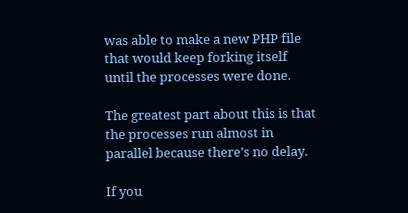was able to make a new PHP file that would keep forking itself until the processes were done.

The greatest part about this is that the processes run almost in parallel because there’s no delay.

If you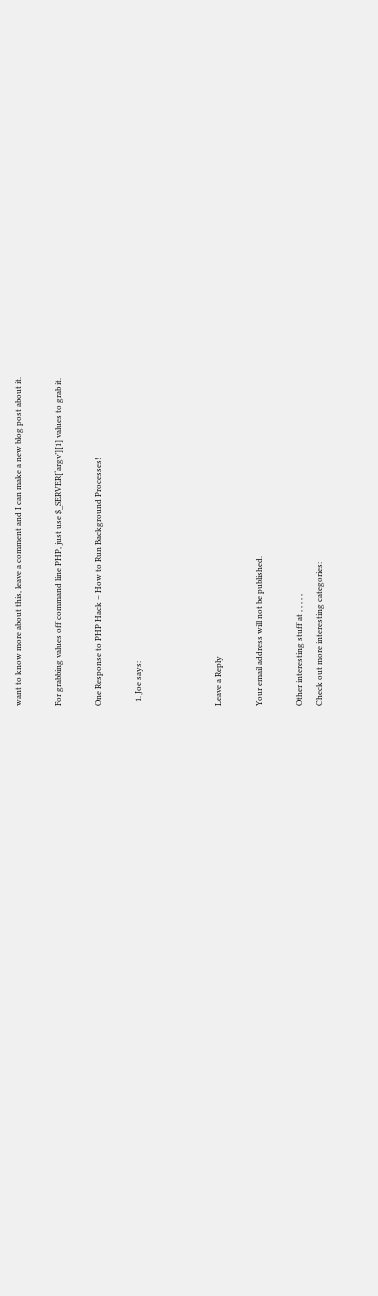want to know more about this, leave a comment and I can make a new blog post about it.

For grabbing values off command line PHP, just use $_SERVER[‘argv’][1] values to grab it.

One Response to PHP Hack – How to Run Background Processes!

  1. Joe says:



Leave a Reply

Your email address will not be published.

Other interesting stuff at , , , , ,
Check out more interesting categories: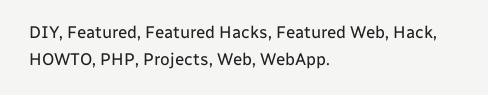DIY, Featured, Featured Hacks, Featured Web, Hack, HOWTO, PHP, Projects, Web, WebApp.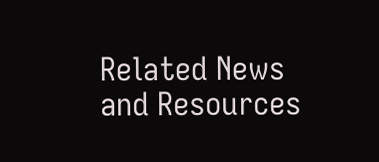Related News and Resources